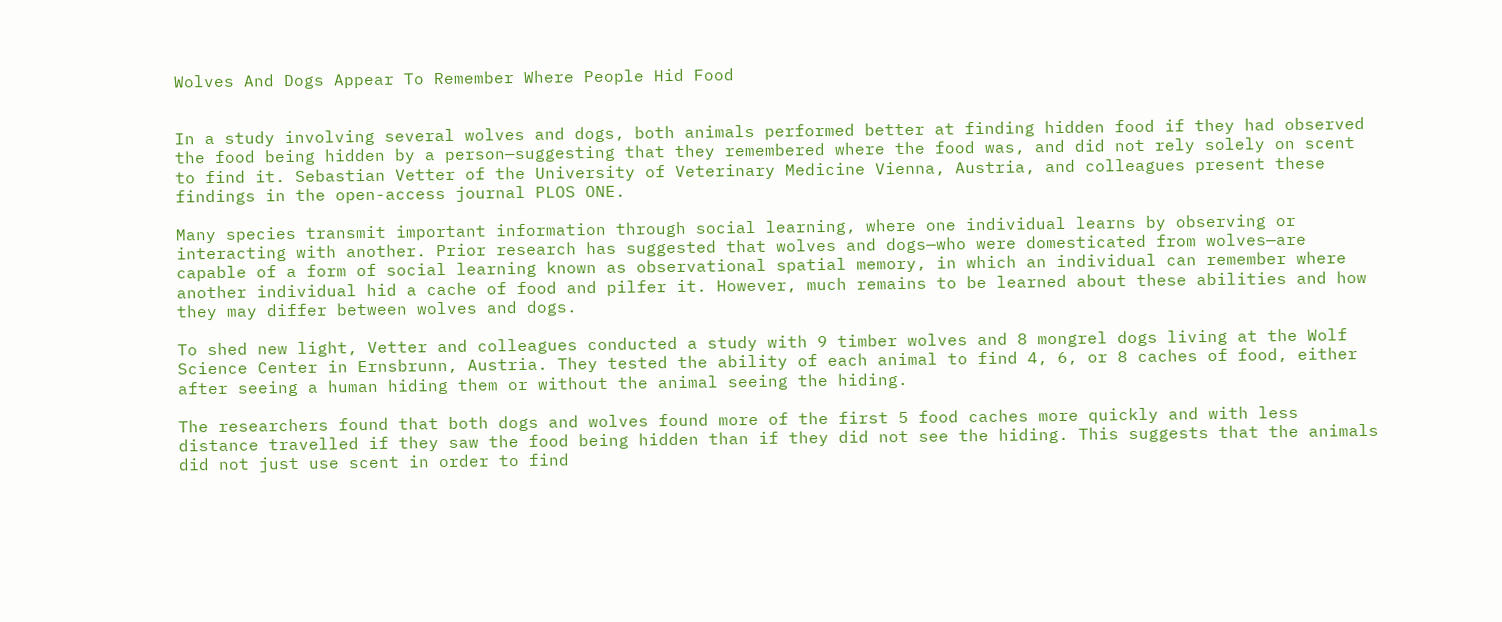Wolves And Dogs Appear To Remember Where People Hid Food


In a study involving several wolves and dogs, both animals performed better at finding hidden food if they had observed the food being hidden by a person—suggesting that they remembered where the food was, and did not rely solely on scent to find it. Sebastian Vetter of the University of Veterinary Medicine Vienna, Austria, and colleagues present these findings in the open-access journal PLOS ONE.

Many species transmit important information through social learning, where one individual learns by observing or interacting with another. Prior research has suggested that wolves and dogs—who were domesticated from wolves—are capable of a form of social learning known as observational spatial memory, in which an individual can remember where another individual hid a cache of food and pilfer it. However, much remains to be learned about these abilities and how they may differ between wolves and dogs.

To shed new light, Vetter and colleagues conducted a study with 9 timber wolves and 8 mongrel dogs living at the Wolf Science Center in Ernsbrunn, Austria. They tested the ability of each animal to find 4, 6, or 8 caches of food, either after seeing a human hiding them or without the animal seeing the hiding.

The researchers found that both dogs and wolves found more of the first 5 food caches more quickly and with less distance travelled if they saw the food being hidden than if they did not see the hiding. This suggests that the animals did not just use scent in order to find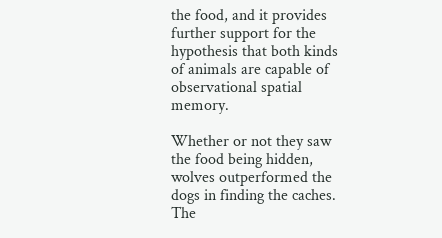the food, and it provides further support for the hypothesis that both kinds of animals are capable of observational spatial memory.

Whether or not they saw the food being hidden, wolves outperformed the dogs in finding the caches. The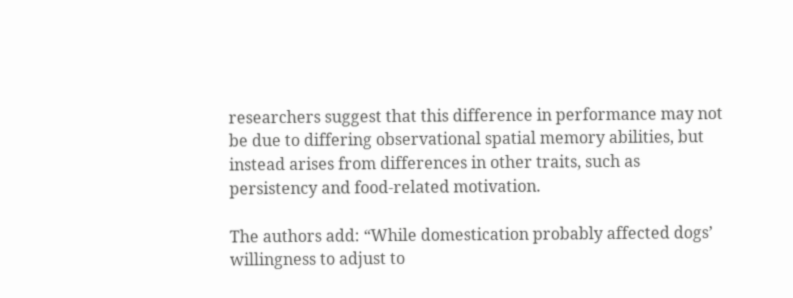researchers suggest that this difference in performance may not be due to differing observational spatial memory abilities, but instead arises from differences in other traits, such as persistency and food-related motivation.

The authors add: “While domestication probably affected dogs’ willingness to adjust to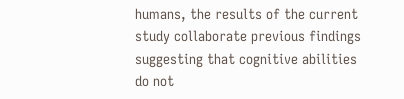humans, the results of the current study collaborate previous findings suggesting that cognitive abilities do not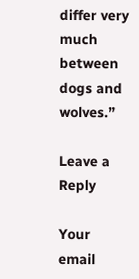differ very much between dogs and wolves.”

Leave a Reply

Your email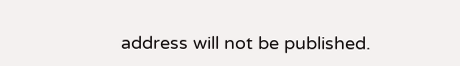address will not be published.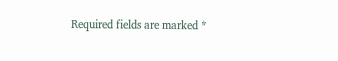Required fields are marked *